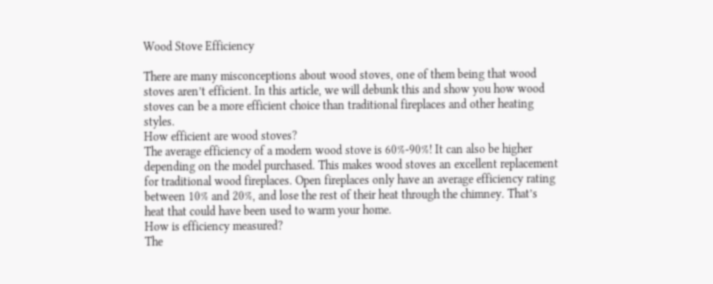Wood Stove Efficiency

There are many misconceptions about wood stoves, one of them being that wood stoves aren’t efficient. In this article, we will debunk this and show you how wood stoves can be a more efficient choice than traditional fireplaces and other heating styles.
How efficient are wood stoves?
The average efficiency of a modern wood stove is 60%-90%! It can also be higher depending on the model purchased. This makes wood stoves an excellent replacement for traditional wood fireplaces. Open fireplaces only have an average efficiency rating between 10% and 20%, and lose the rest of their heat through the chimney. That’s heat that could have been used to warm your home.
How is efficiency measured?
The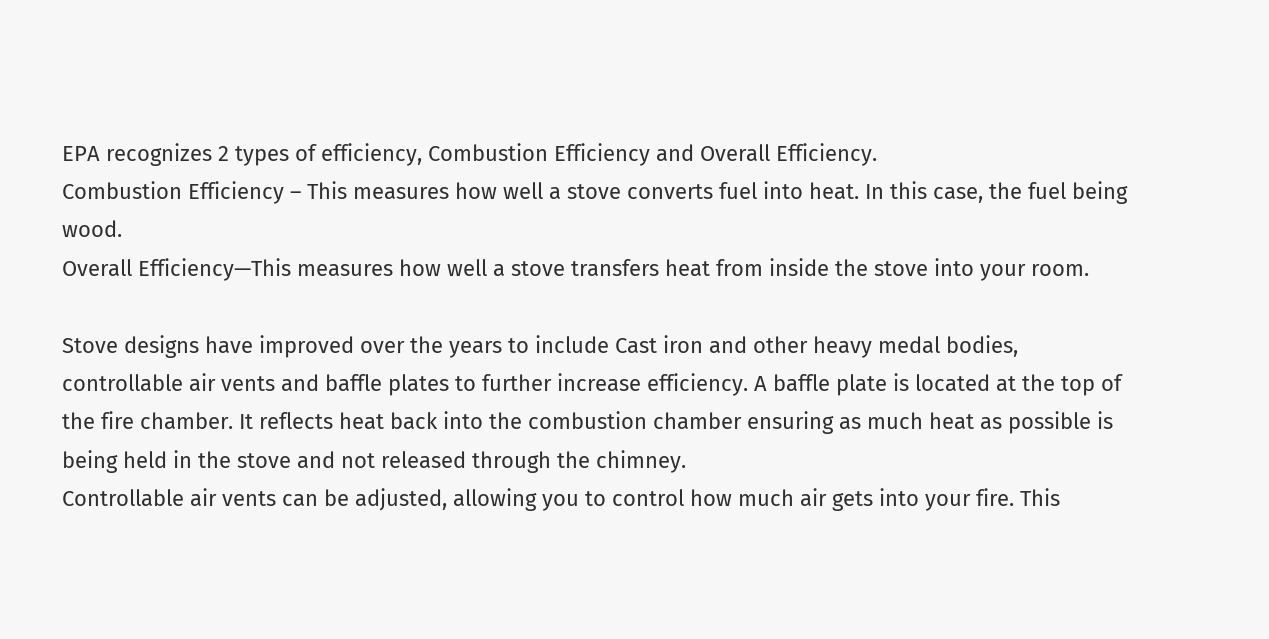EPA recognizes 2 types of efficiency, Combustion Efficiency and Overall Efficiency.
Combustion Efficiency – This measures how well a stove converts fuel into heat. In this case, the fuel being wood.
Overall Efficiency—This measures how well a stove transfers heat from inside the stove into your room.

Stove designs have improved over the years to include Cast iron and other heavy medal bodies, controllable air vents and baffle plates to further increase efficiency. A baffle plate is located at the top of the fire chamber. It reflects heat back into the combustion chamber ensuring as much heat as possible is being held in the stove and not released through the chimney.
Controllable air vents can be adjusted, allowing you to control how much air gets into your fire. This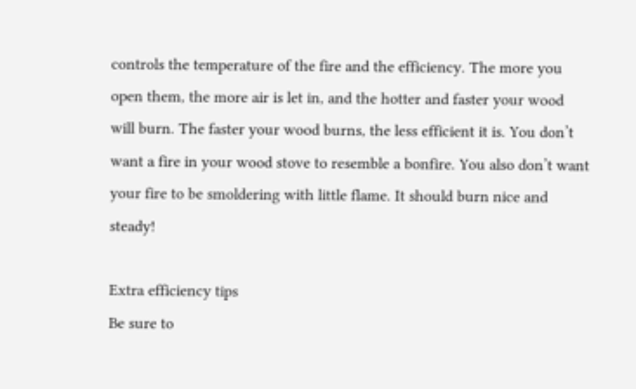controls the temperature of the fire and the efficiency. The more you open them, the more air is let in, and the hotter and faster your wood will burn. The faster your wood burns, the less efficient it is. You don’t want a fire in your wood stove to resemble a bonfire. You also don’t want your fire to be smoldering with little flame. It should burn nice and steady!

Extra efficiency tips
Be sure to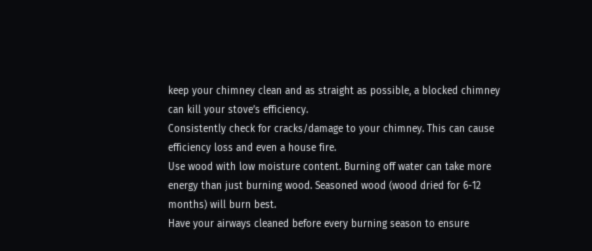keep your chimney clean and as straight as possible, a blocked chimney can kill your stove’s efficiency.
Consistently check for cracks/damage to your chimney. This can cause efficiency loss and even a house fire.
Use wood with low moisture content. Burning off water can take more energy than just burning wood. Seasoned wood (wood dried for 6-12 months) will burn best.
Have your airways cleaned before every burning season to ensure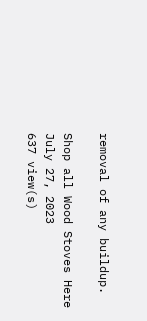removal of any buildup.

Shop all Wood Stoves Here
July 27, 2023
637 view(s)